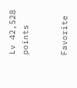Lv 42,528 points


Favorite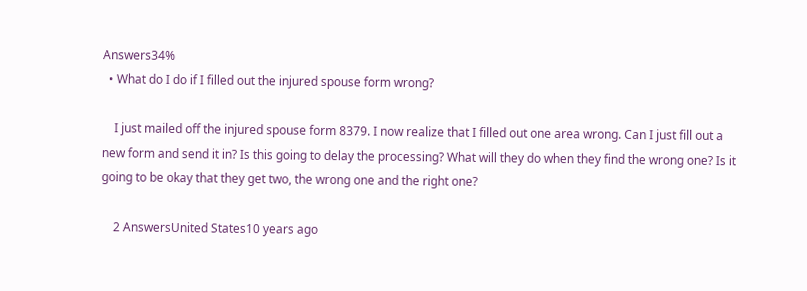Answers34%
  • What do I do if I filled out the injured spouse form wrong?

    I just mailed off the injured spouse form 8379. I now realize that I filled out one area wrong. Can I just fill out a new form and send it in? Is this going to delay the processing? What will they do when they find the wrong one? Is it going to be okay that they get two, the wrong one and the right one?

    2 AnswersUnited States10 years ago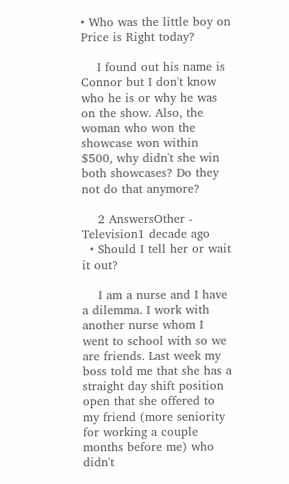• Who was the little boy on Price is Right today?

    I found out his name is Connor but I don't know who he is or why he was on the show. Also, the woman who won the showcase won within $500, why didn't she win both showcases? Do they not do that anymore?

    2 AnswersOther - Television1 decade ago
  • Should I tell her or wait it out?

    I am a nurse and I have a dilemma. I work with another nurse whom I went to school with so we are friends. Last week my boss told me that she has a straight day shift position open that she offered to my friend (more seniority for working a couple months before me) who didn't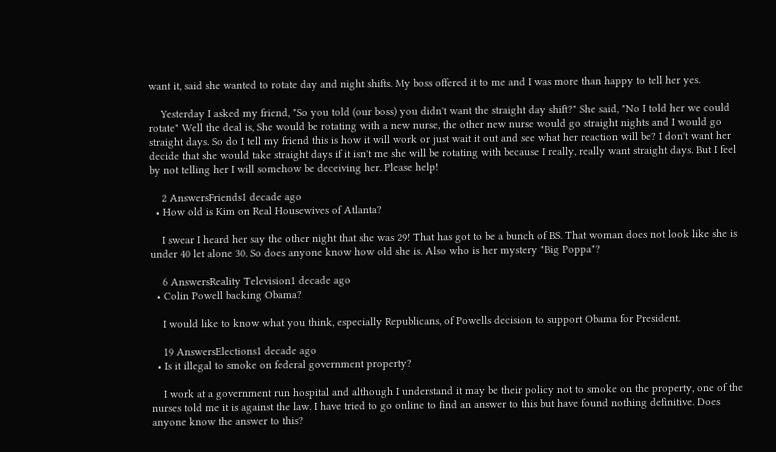want it, said she wanted to rotate day and night shifts. My boss offered it to me and I was more than happy to tell her yes.

    Yesterday I asked my friend, "So you told (our boss) you didn't want the straight day shift?" She said, "No I told her we could rotate" Well the deal is, She would be rotating with a new nurse, the other new nurse would go straight nights and I would go straight days. So do I tell my friend this is how it will work or just wait it out and see what her reaction will be? I don't want her decide that she would take straight days if it isn't me she will be rotating with because I really, really want straight days. But I feel by not telling her I will somehow be deceiving her. Please help!

    2 AnswersFriends1 decade ago
  • How old is Kim on Real Housewives of Atlanta?

    I swear I heard her say the other night that she was 29! That has got to be a bunch of BS. That woman does not look like she is under 40 let alone 30. So does anyone know how old she is. Also who is her mystery "Big Poppa"?

    6 AnswersReality Television1 decade ago
  • Colin Powell backing Obama?

    I would like to know what you think, especially Republicans, of Powells decision to support Obama for President.

    19 AnswersElections1 decade ago
  • Is it illegal to smoke on federal government property?

    I work at a government run hospital and although I understand it may be their policy not to smoke on the property, one of the nurses told me it is against the law. I have tried to go online to find an answer to this but have found nothing definitive. Does anyone know the answer to this?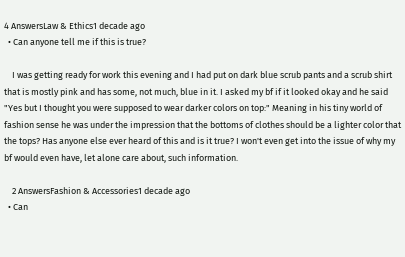4 AnswersLaw & Ethics1 decade ago
  • Can anyone tell me if this is true?

    I was getting ready for work this evening and I had put on dark blue scrub pants and a scrub shirt that is mostly pink and has some, not much, blue in it. I asked my bf if it looked okay and he said "Yes but I thought you were supposed to wear darker colors on top:" Meaning in his tiny world of fashion sense he was under the impression that the bottoms of clothes should be a lighter color that the tops? Has anyone else ever heard of this and is it true? I won't even get into the issue of why my bf would even have, let alone care about, such information.

    2 AnswersFashion & Accessories1 decade ago
  • Can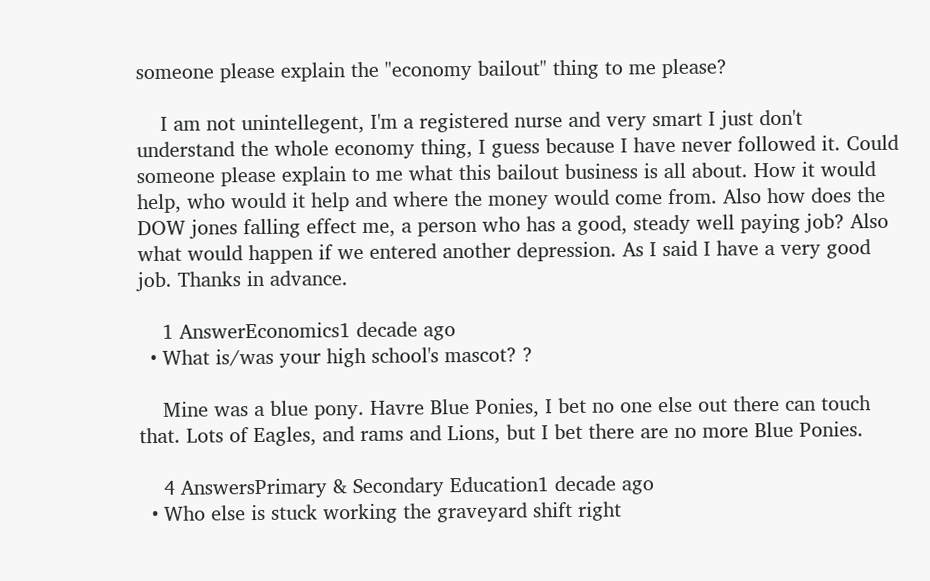someone please explain the "economy bailout" thing to me please?

    I am not unintellegent, I'm a registered nurse and very smart I just don't understand the whole economy thing, I guess because I have never followed it. Could someone please explain to me what this bailout business is all about. How it would help, who would it help and where the money would come from. Also how does the DOW jones falling effect me, a person who has a good, steady well paying job? Also what would happen if we entered another depression. As I said I have a very good job. Thanks in advance.

    1 AnswerEconomics1 decade ago
  • What is/was your high school's mascot? ?

    Mine was a blue pony. Havre Blue Ponies, I bet no one else out there can touch that. Lots of Eagles, and rams and Lions, but I bet there are no more Blue Ponies.

    4 AnswersPrimary & Secondary Education1 decade ago
  • Who else is stuck working the graveyard shift right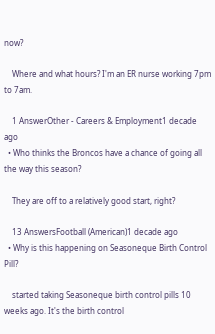now?

    Where and what hours? I'm an ER nurse working 7pm to 7am.

    1 AnswerOther - Careers & Employment1 decade ago
  • Who thinks the Broncos have a chance of going all the way this season?

    They are off to a relatively good start, right?

    13 AnswersFootball (American)1 decade ago
  • Why is this happening on Seasoneque Birth Control Pill?

    started taking Seasoneque birth control pills 10 weeks ago. It's the birth control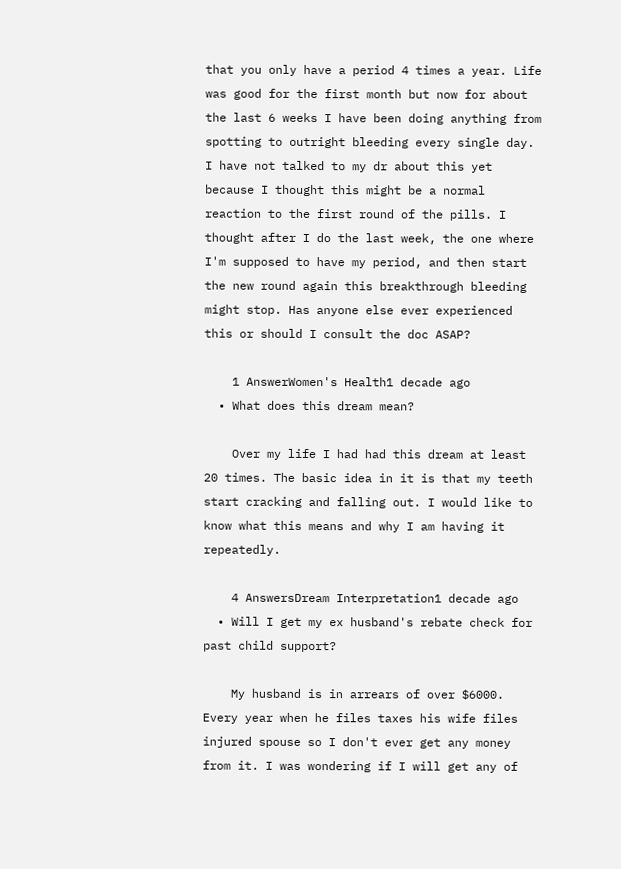that you only have a period 4 times a year. Life was good for the first month but now for about the last 6 weeks I have been doing anything from spotting to outright bleeding every single day. I have not talked to my dr about this yet because I thought this might be a normal reaction to the first round of the pills. I thought after I do the last week, the one where I'm supposed to have my period, and then start the new round again this breakthrough bleeding might stop. Has anyone else ever experienced this or should I consult the doc ASAP?

    1 AnswerWomen's Health1 decade ago
  • What does this dream mean?

    Over my life I had had this dream at least 20 times. The basic idea in it is that my teeth start cracking and falling out. I would like to know what this means and why I am having it repeatedly.

    4 AnswersDream Interpretation1 decade ago
  • Will I get my ex husband's rebate check for past child support?

    My husband is in arrears of over $6000. Every year when he files taxes his wife files injured spouse so I don't ever get any money from it. I was wondering if I will get any of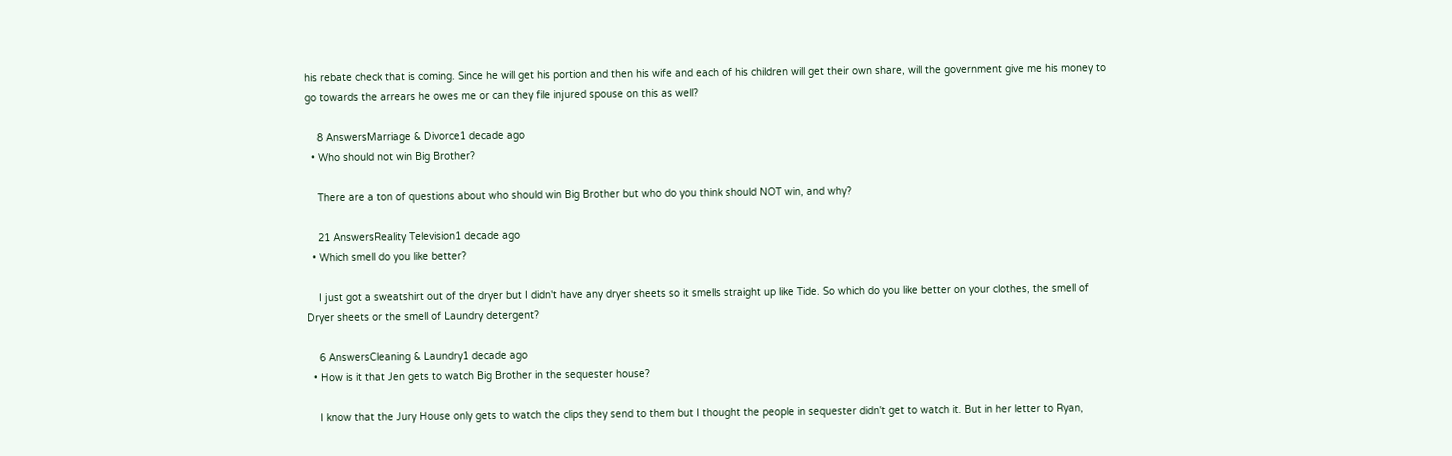his rebate check that is coming. Since he will get his portion and then his wife and each of his children will get their own share, will the government give me his money to go towards the arrears he owes me or can they file injured spouse on this as well?

    8 AnswersMarriage & Divorce1 decade ago
  • Who should not win Big Brother?

    There are a ton of questions about who should win Big Brother but who do you think should NOT win, and why?

    21 AnswersReality Television1 decade ago
  • Which smell do you like better?

    I just got a sweatshirt out of the dryer but I didn't have any dryer sheets so it smells straight up like Tide. So which do you like better on your clothes, the smell of Dryer sheets or the smell of Laundry detergent?

    6 AnswersCleaning & Laundry1 decade ago
  • How is it that Jen gets to watch Big Brother in the sequester house?

    I know that the Jury House only gets to watch the clips they send to them but I thought the people in sequester didn't get to watch it. But in her letter to Ryan,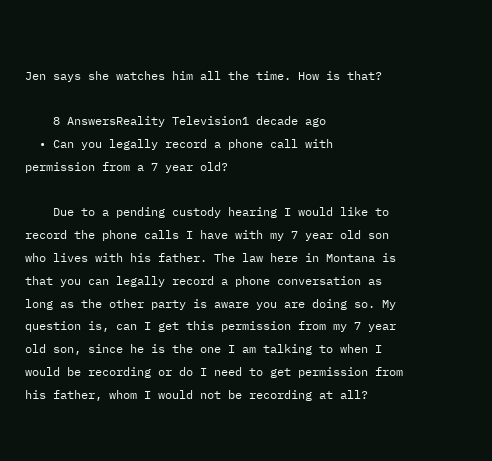Jen says she watches him all the time. How is that?

    8 AnswersReality Television1 decade ago
  • Can you legally record a phone call with permission from a 7 year old?

    Due to a pending custody hearing I would like to record the phone calls I have with my 7 year old son who lives with his father. The law here in Montana is that you can legally record a phone conversation as long as the other party is aware you are doing so. My question is, can I get this permission from my 7 year old son, since he is the one I am talking to when I would be recording or do I need to get permission from his father, whom I would not be recording at all?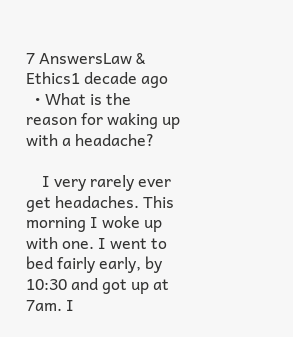7 AnswersLaw & Ethics1 decade ago
  • What is the reason for waking up with a headache?

    I very rarely ever get headaches. This morning I woke up with one. I went to bed fairly early, by 10:30 and got up at 7am. I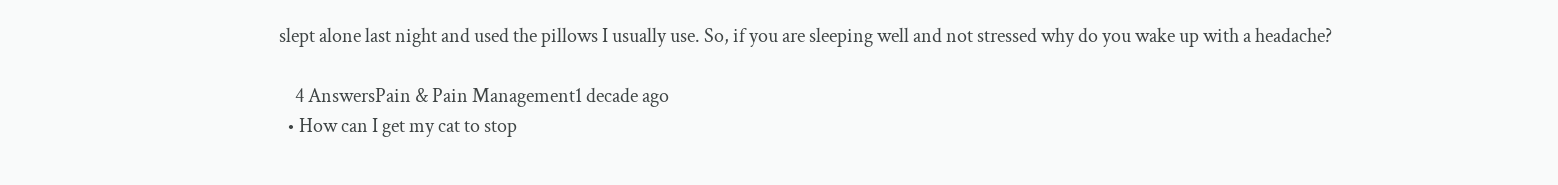slept alone last night and used the pillows I usually use. So, if you are sleeping well and not stressed why do you wake up with a headache?

    4 AnswersPain & Pain Management1 decade ago
  • How can I get my cat to stop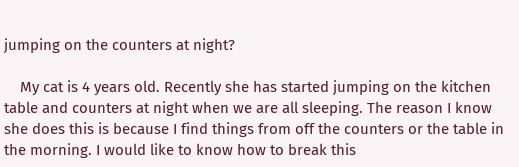jumping on the counters at night?

    My cat is 4 years old. Recently she has started jumping on the kitchen table and counters at night when we are all sleeping. The reason I know she does this is because I find things from off the counters or the table in the morning. I would like to know how to break this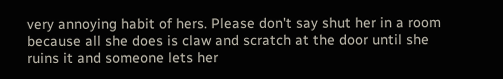very annoying habit of hers. Please don't say shut her in a room because all she does is claw and scratch at the door until she ruins it and someone lets her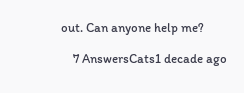out. Can anyone help me?

    7 AnswersCats1 decade ago